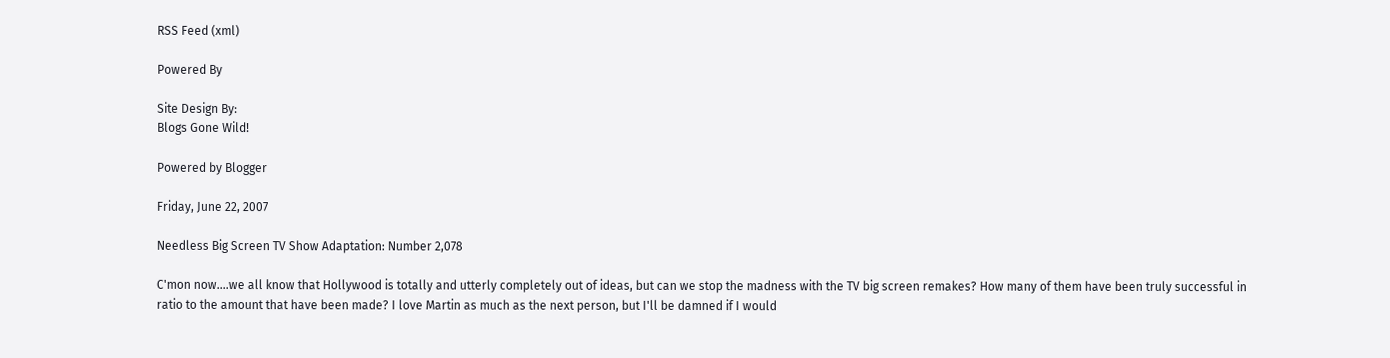RSS Feed (xml)

Powered By

Site Design By:
Blogs Gone Wild!

Powered by Blogger

Friday, June 22, 2007

Needless Big Screen TV Show Adaptation: Number 2,078

C'mon now....we all know that Hollywood is totally and utterly completely out of ideas, but can we stop the madness with the TV big screen remakes? How many of them have been truly successful in ratio to the amount that have been made? I love Martin as much as the next person, but I'll be damned if I would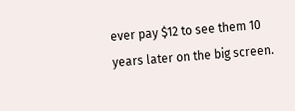ever pay $12 to see them 10 years later on the big screen.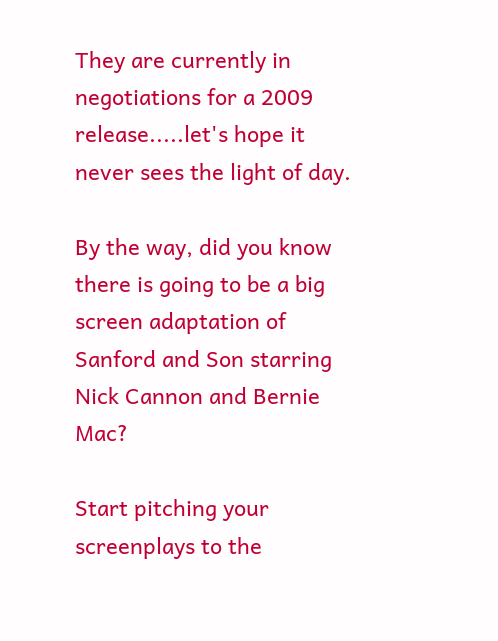They are currently in negotiations for a 2009 release.....let's hope it never sees the light of day.

By the way, did you know there is going to be a big screen adaptation of Sanford and Son starring Nick Cannon and Bernie Mac?

Start pitching your screenplays to the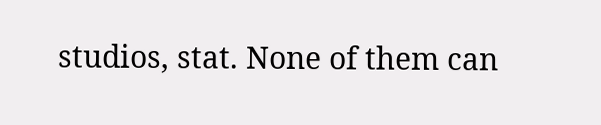studios, stat. None of them can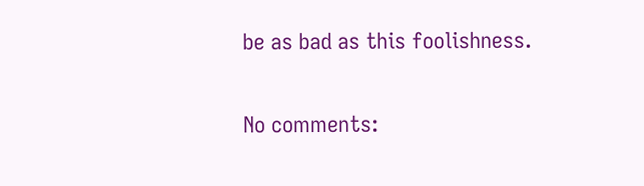be as bad as this foolishness.

No comments: